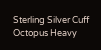Sterling Silver Cuff Octopus Heavy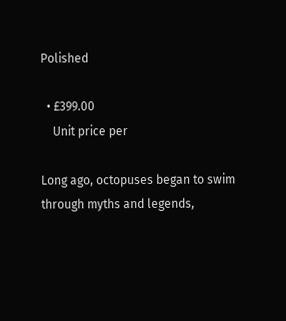Polished

  • £399.00
    Unit price per

Long ago, octopuses began to swim through myths and legends,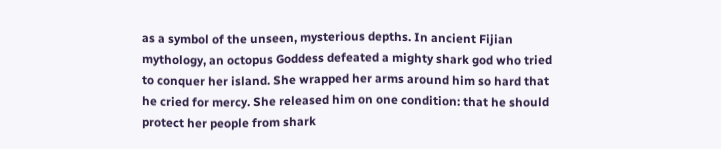as a symbol of the unseen, mysterious depths. In ancient Fijian mythology, an octopus Goddess defeated a mighty shark god who tried to conquer her island. She wrapped her arms around him so hard that he cried for mercy. She released him on one condition: that he should protect her people from shark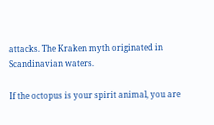attacks. The Kraken myth originated in Scandinavian waters.

If the octopus is your spirit animal, you are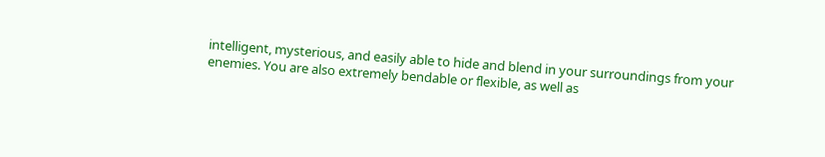intelligent, mysterious, and easily able to hide and blend in your surroundings from your enemies. You are also extremely bendable or flexible, as well as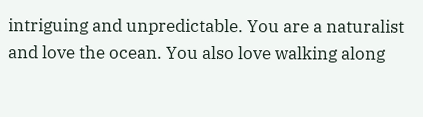intriguing and unpredictable. You are a naturalist and love the ocean. You also love walking along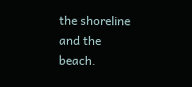the shoreline and the beach.